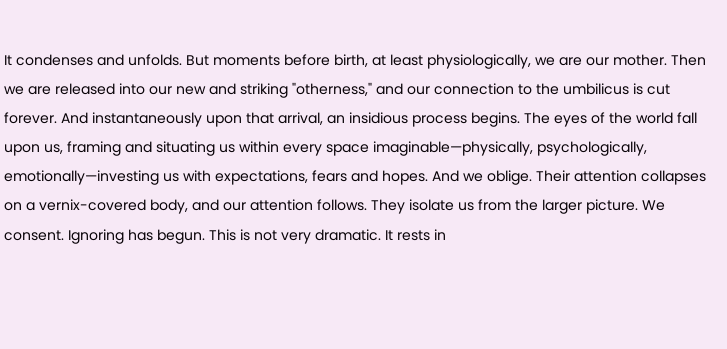It condenses and unfolds. But moments before birth, at least physiologically, we are our mother. Then we are released into our new and striking "otherness," and our connection to the umbilicus is cut forever. And instantaneously upon that arrival, an insidious process begins. The eyes of the world fall upon us, framing and situating us within every space imaginable—physically, psychologically, emotionally—investing us with expectations, fears and hopes. And we oblige. Their attention collapses on a vernix-covered body, and our attention follows. They isolate us from the larger picture. We consent. Ignoring has begun. This is not very dramatic. It rests in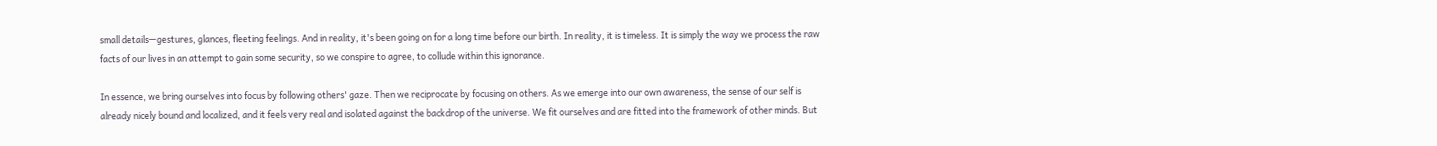small details—gestures, glances, fleeting feelings. And in reality, it's been going on for a long time before our birth. In reality, it is timeless. It is simply the way we process the raw facts of our lives in an attempt to gain some security, so we conspire to agree, to collude within this ignorance.

In essence, we bring ourselves into focus by following others' gaze. Then we reciprocate by focusing on others. As we emerge into our own awareness, the sense of our self is already nicely bound and localized, and it feels very real and isolated against the backdrop of the universe. We fit ourselves and are fitted into the framework of other minds. But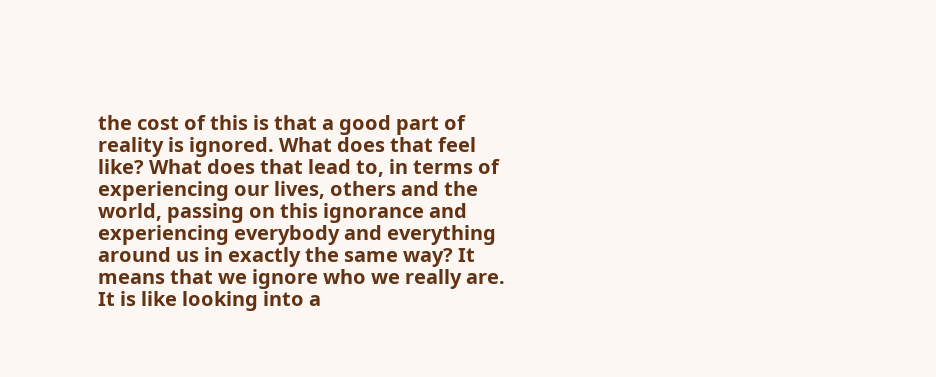the cost of this is that a good part of reality is ignored. What does that feel like? What does that lead to, in terms of experiencing our lives, others and the world, passing on this ignorance and experiencing everybody and everything around us in exactly the same way? It means that we ignore who we really are. It is like looking into a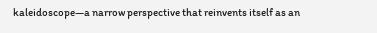kaleidoscope—a narrow perspective that reinvents itself as an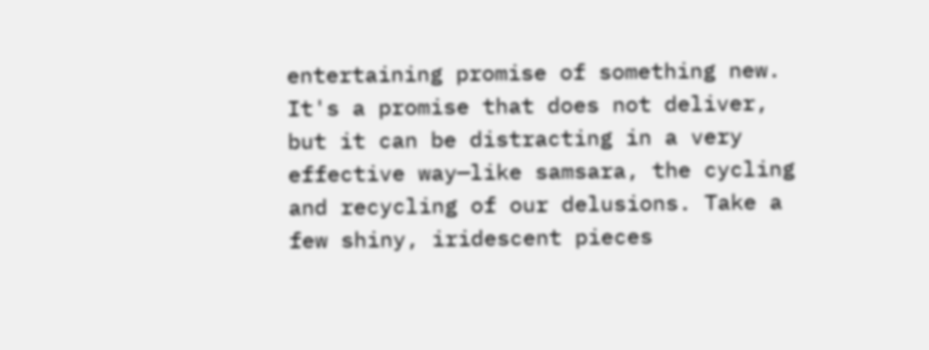entertaining promise of something new. It's a promise that does not deliver, but it can be distracting in a very effective way—like samsara, the cycling and recycling of our delusions. Take a few shiny, iridescent pieces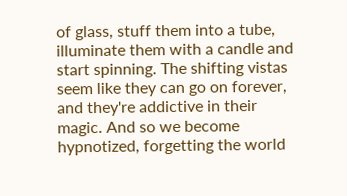of glass, stuff them into a tube, illuminate them with a candle and start spinning. The shifting vistas seem like they can go on forever, and they're addictive in their magic. And so we become hypnotized, forgetting the world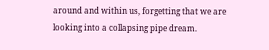around and within us, forgetting that we are looking into a collapsing pipe dream.